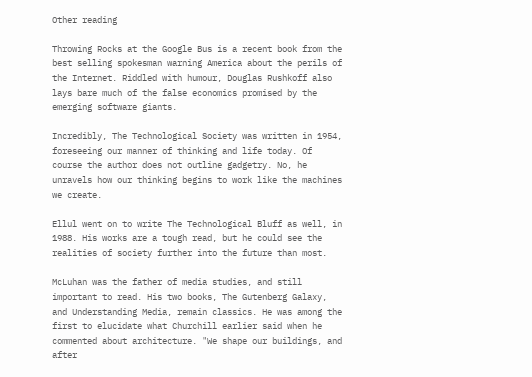Other reading

Throwing Rocks at the Google Bus is a recent book from the best selling spokesman warning America about the perils of the Internet. Riddled with humour, Douglas Rushkoff also lays bare much of the false economics promised by the emerging software giants.

Incredibly, The Technological Society was written in 1954, foreseeing our manner of thinking and life today. Of course the author does not outline gadgetry. No, he unravels how our thinking begins to work like the machines we create.

Ellul went on to write The Technological Bluff as well, in 1988. His works are a tough read, but he could see the realities of society further into the future than most.

McLuhan was the father of media studies, and still important to read. His two books, The Gutenberg Galaxy, and Understanding Media, remain classics. He was among the first to elucidate what Churchill earlier said when he commented about architecture. "We shape our buildings, and after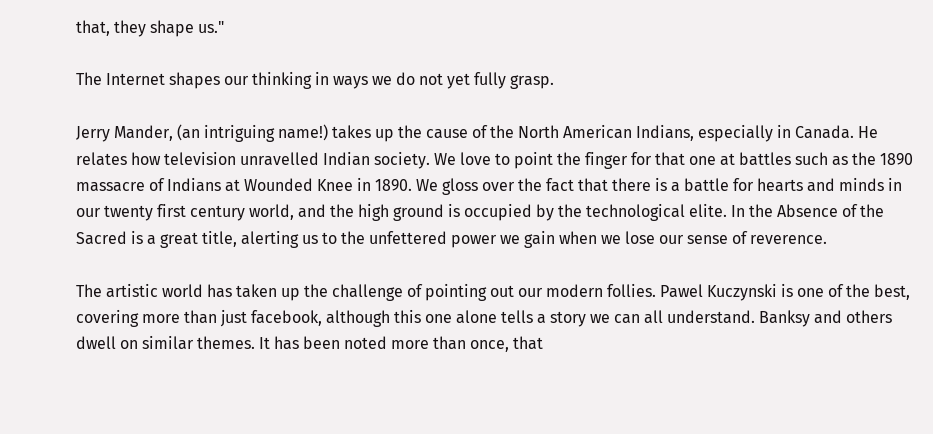that, they shape us."

The Internet shapes our thinking in ways we do not yet fully grasp.

Jerry Mander, (an intriguing name!) takes up the cause of the North American Indians, especially in Canada. He relates how television unravelled Indian society. We love to point the finger for that one at battles such as the 1890 massacre of Indians at Wounded Knee in 1890. We gloss over the fact that there is a battle for hearts and minds in our twenty first century world, and the high ground is occupied by the technological elite. In the Absence of the Sacred is a great title, alerting us to the unfettered power we gain when we lose our sense of reverence.

The artistic world has taken up the challenge of pointing out our modern follies. Pawel Kuczynski is one of the best, covering more than just facebook, although this one alone tells a story we can all understand. Banksy and others dwell on similar themes. It has been noted more than once, that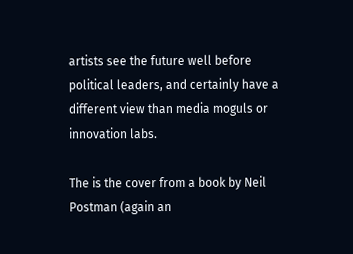artists see the future well before political leaders, and certainly have a different view than media moguls or innovation labs.

The is the cover from a book by Neil Postman (again an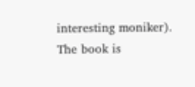interesting moniker). The book is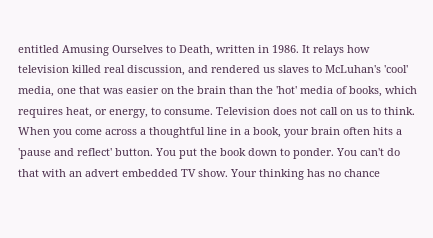entitled Amusing Ourselves to Death, written in 1986. It relays how television killed real discussion, and rendered us slaves to McLuhan's 'cool' media, one that was easier on the brain than the 'hot' media of books, which requires heat, or energy, to consume. Television does not call on us to think. When you come across a thoughtful line in a book, your brain often hits a 'pause and reflect' button. You put the book down to ponder. You can't do that with an advert embedded TV show. Your thinking has no chance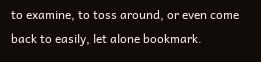to examine, to toss around, or even come back to easily, let alone bookmark.